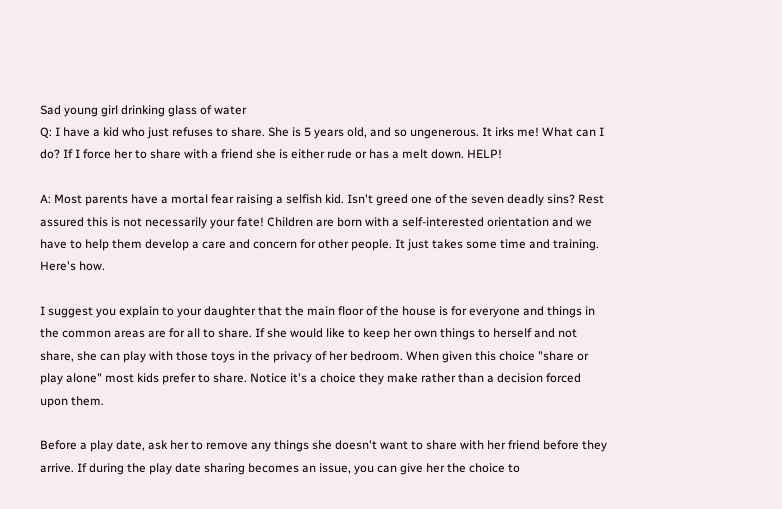Sad young girl drinking glass of water
Q: I have a kid who just refuses to share. She is 5 years old, and so ungenerous. It irks me! What can I do? If I force her to share with a friend she is either rude or has a melt down. HELP!

A: Most parents have a mortal fear raising a selfish kid. Isn't greed one of the seven deadly sins? Rest assured this is not necessarily your fate! Children are born with a self-interested orientation and we have to help them develop a care and concern for other people. It just takes some time and training. Here's how.

I suggest you explain to your daughter that the main floor of the house is for everyone and things in the common areas are for all to share. If she would like to keep her own things to herself and not share, she can play with those toys in the privacy of her bedroom. When given this choice "share or play alone" most kids prefer to share. Notice it's a choice they make rather than a decision forced upon them.

Before a play date, ask her to remove any things she doesn't want to share with her friend before they arrive. If during the play date sharing becomes an issue, you can give her the choice to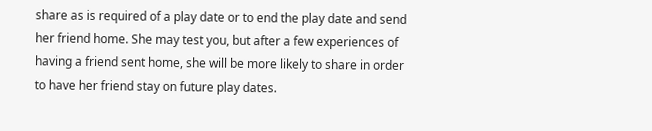share as is required of a play date or to end the play date and send her friend home. She may test you, but after a few experiences of having a friend sent home, she will be more likely to share in order to have her friend stay on future play dates.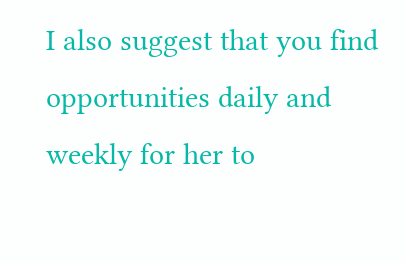I also suggest that you find opportunities daily and weekly for her to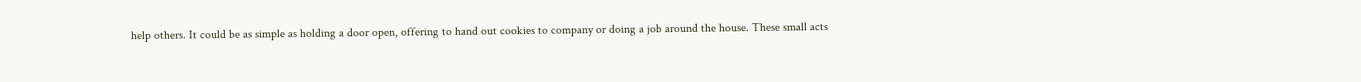help others. It could be as simple as holding a door open, offering to hand out cookies to company or doing a job around the house. These small acts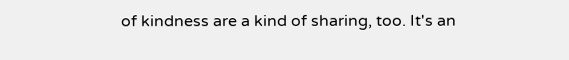of kindness are a kind of sharing, too. It's an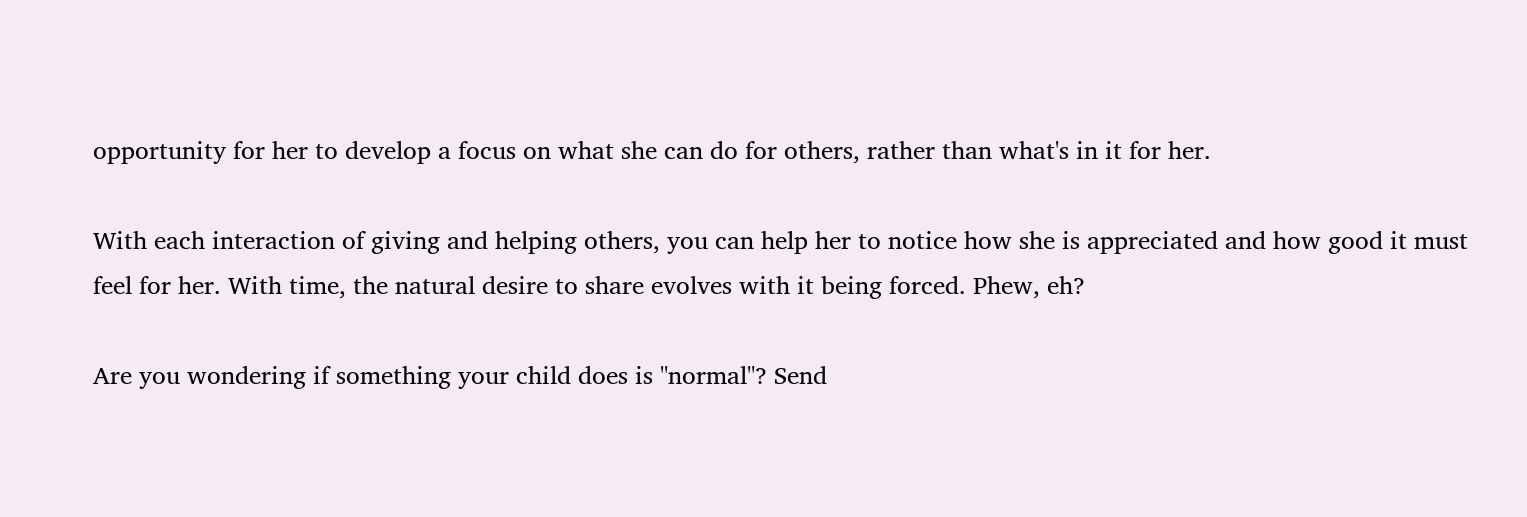opportunity for her to develop a focus on what she can do for others, rather than what's in it for her.

With each interaction of giving and helping others, you can help her to notice how she is appreciated and how good it must feel for her. With time, the natural desire to share evolves with it being forced. Phew, eh?

Are you wondering if something your child does is "normal"? Send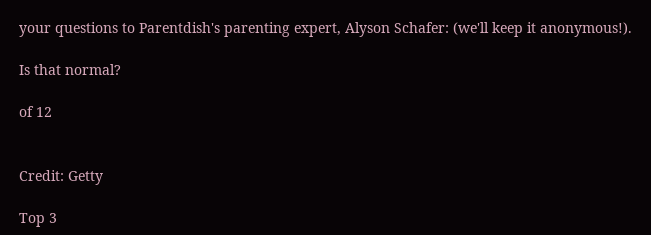your questions to Parentdish's parenting expert, Alyson Schafer: (we'll keep it anonymous!).

Is that normal?

of 12


Credit: Getty

Top 3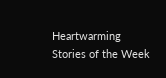Heartwarming Stories of the Week